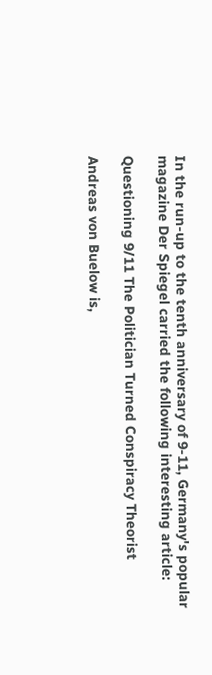In the run-up to the tenth anniversary of 9-11, Germany's popular magazine Der Spiegel carried the following interesting article:

Questioning 9/11 The Politician Turned Conspiracy Theorist

Andreas von Buelow is,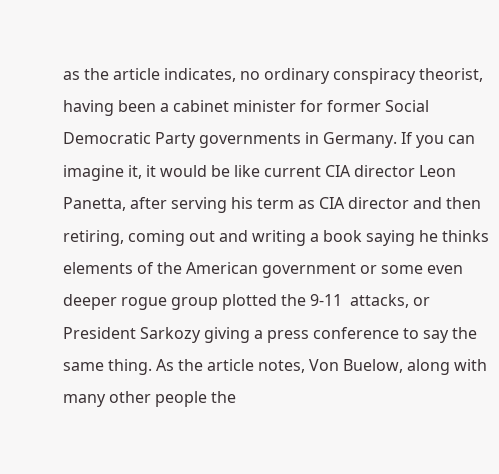as the article indicates, no ordinary conspiracy theorist, having been a cabinet minister for former Social Democratic Party governments in Germany. If you can imagine it, it would be like current CIA director Leon Panetta, after serving his term as CIA director and then retiring, coming out and writing a book saying he thinks elements of the American government or some even deeper rogue group plotted the 9-11  attacks, or President Sarkozy giving a press conference to say the same thing. As the article notes, Von Buelow, along with many other people the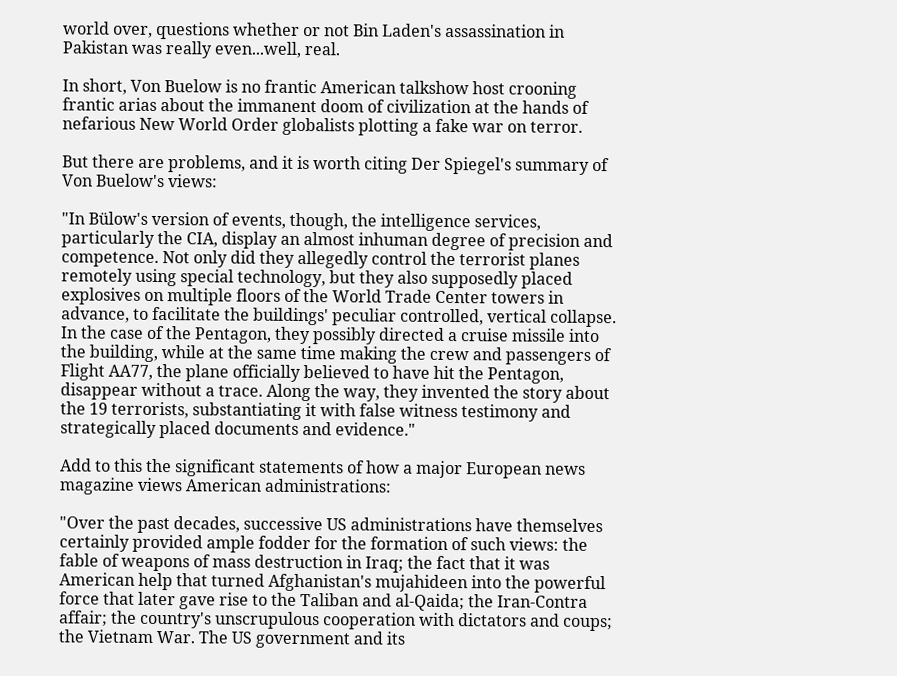world over, questions whether or not Bin Laden's assassination in Pakistan was really even...well, real.

In short, Von Buelow is no frantic American talkshow host crooning frantic arias about the immanent doom of civilization at the hands of nefarious New World Order globalists plotting a fake war on terror.

But there are problems, and it is worth citing Der Spiegel's summary of Von Buelow's views:

"In Bülow's version of events, though, the intelligence services, particularly the CIA, display an almost inhuman degree of precision and competence. Not only did they allegedly control the terrorist planes remotely using special technology, but they also supposedly placed explosives on multiple floors of the World Trade Center towers in advance, to facilitate the buildings' peculiar controlled, vertical collapse. In the case of the Pentagon, they possibly directed a cruise missile into the building, while at the same time making the crew and passengers of Flight AA77, the plane officially believed to have hit the Pentagon, disappear without a trace. Along the way, they invented the story about the 19 terrorists, substantiating it with false witness testimony and strategically placed documents and evidence."

Add to this the significant statements of how a major European news magazine views American administrations:

"Over the past decades, successive US administrations have themselves certainly provided ample fodder for the formation of such views: the fable of weapons of mass destruction in Iraq; the fact that it was American help that turned Afghanistan's mujahideen into the powerful force that later gave rise to the Taliban and al-Qaida; the Iran-Contra affair; the country's unscrupulous cooperation with dictators and coups; the Vietnam War. The US government and its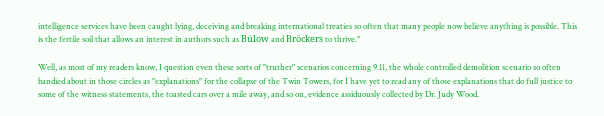intelligence services have been caught lying, deceiving and breaking international treaties so often that many people now believe anything is possible. This is the fertile soil that allows an interest in authors such as Bülow and Bröckers to thrive."

Well, as most of my readers know, I question even these sorts of "truther" scenarios concerning 9.11, the whole controlled demolition scenario so often bandied about in those circles as "explanations" for the collapse of the Twin Towers, for I have yet to read any of those explanations that do full justice to some of the witness statements, the toasted cars over a mile away, and so on, evidence assiduously collected by Dr. Judy Wood.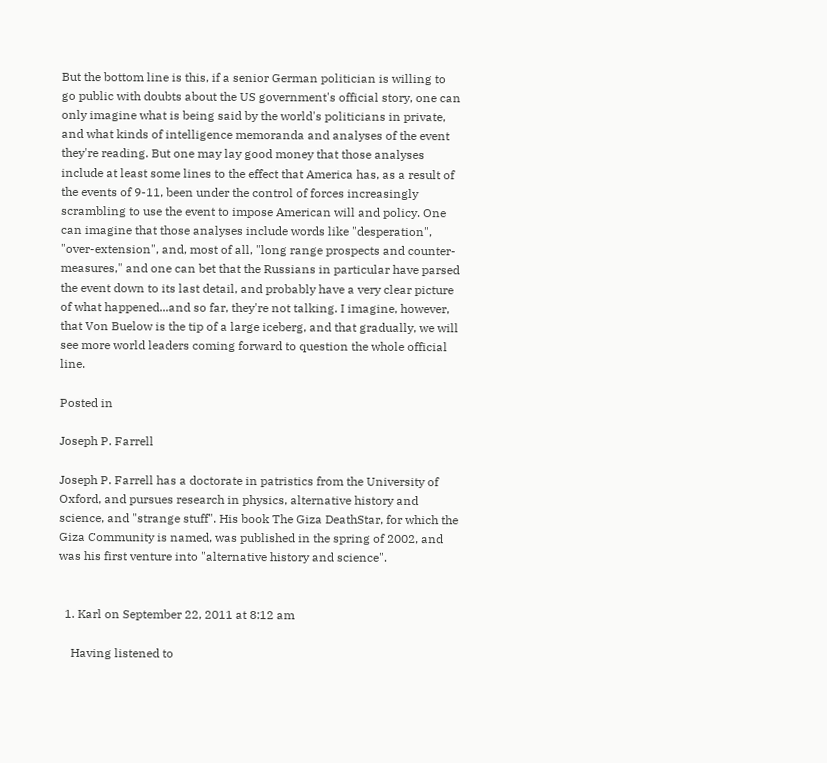But the bottom line is this, if a senior German politician is willing to go public with doubts about the US government's official story, one can only imagine what is being said by the world's politicians in private, and what kinds of intelligence memoranda and analyses of the event they're reading. But one may lay good money that those analyses include at least some lines to the effect that America has, as a result of the events of 9-11, been under the control of forces increasingly scrambling to use the event to impose American will and policy. One can imagine that those analyses include words like "desperation", "over-extension", and, most of all, "long range prospects and counter-measures," and one can bet that the Russians in particular have parsed the event down to its last detail, and probably have a very clear picture of what happened...and so far, they're not talking. I imagine, however, that Von Buelow is the tip of a large iceberg, and that gradually, we will see more world leaders coming forward to question the whole official line.

Posted in

Joseph P. Farrell

Joseph P. Farrell has a doctorate in patristics from the University of Oxford, and pursues research in physics, alternative history and science, and "strange stuff". His book The Giza DeathStar, for which the Giza Community is named, was published in the spring of 2002, and was his first venture into "alternative history and science".


  1. Karl on September 22, 2011 at 8:12 am

    Having listened to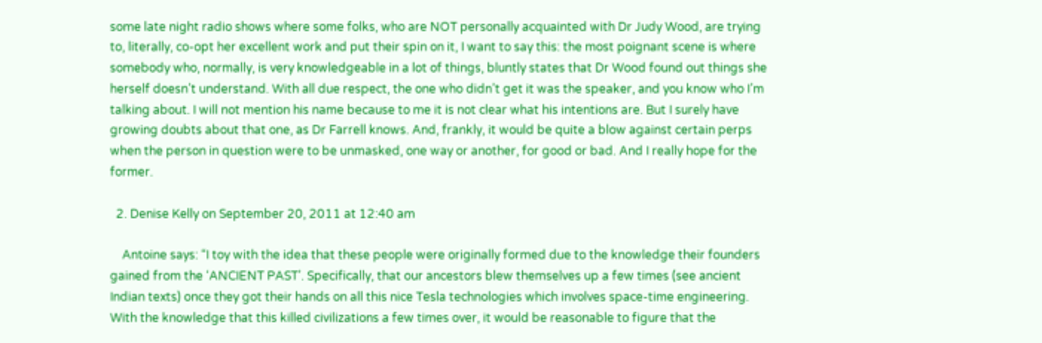some late night radio shows where some folks, who are NOT personally acquainted with Dr Judy Wood, are trying to, literally, co-opt her excellent work and put their spin on it, I want to say this: the most poignant scene is where somebody who, normally, is very knowledgeable in a lot of things, bluntly states that Dr Wood found out things she herself doesn’t understand. With all due respect, the one who didn’t get it was the speaker, and you know who I’m talking about. I will not mention his name because to me it is not clear what his intentions are. But I surely have growing doubts about that one, as Dr Farrell knows. And, frankly, it would be quite a blow against certain perps when the person in question were to be unmasked, one way or another, for good or bad. And I really hope for the former.

  2. Denise Kelly on September 20, 2011 at 12:40 am

    Antoine says: “I toy with the idea that these people were originally formed due to the knowledge their founders gained from the ‘ANCIENT PAST’. Specifically, that our ancestors blew themselves up a few times (see ancient Indian texts) once they got their hands on all this nice Tesla technologies which involves space-time engineering. With the knowledge that this killed civilizations a few times over, it would be reasonable to figure that the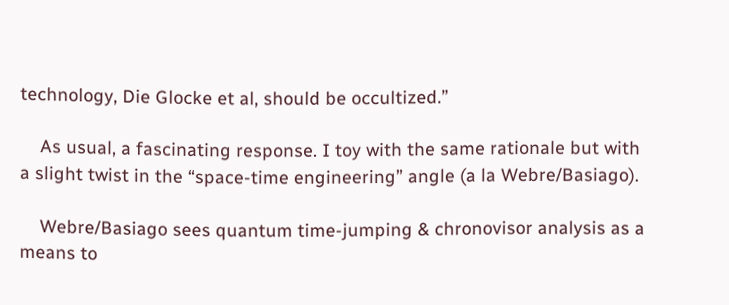technology, Die Glocke et al, should be occultized.”

    As usual, a fascinating response. I toy with the same rationale but with a slight twist in the “space-time engineering” angle (a la Webre/Basiago).

    Webre/Basiago sees quantum time-jumping & chronovisor analysis as a means to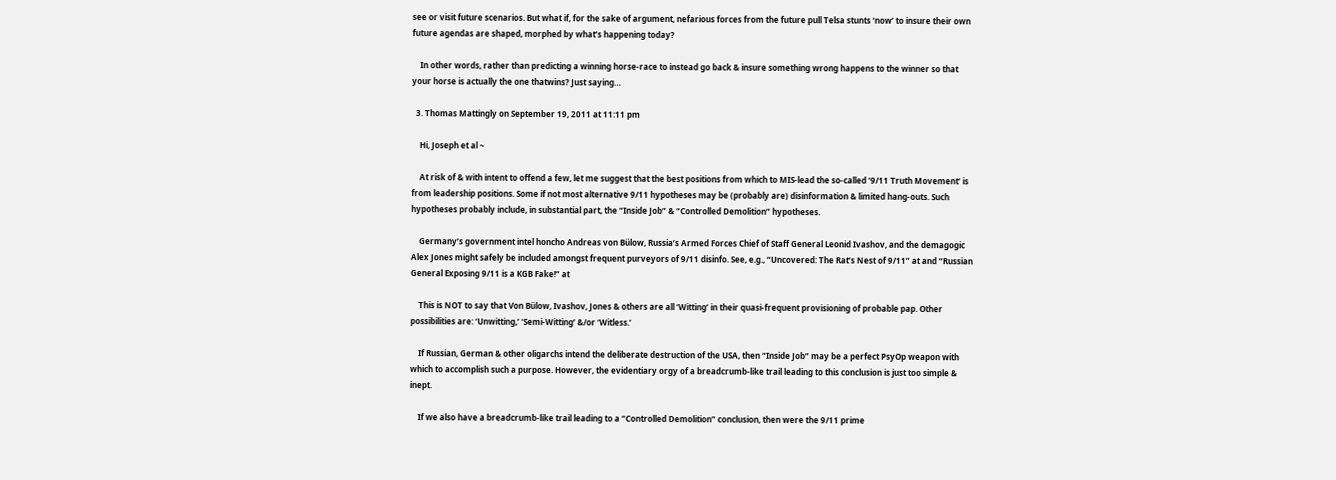see or visit future scenarios. But what if, for the sake of argument, nefarious forces from the future pull Telsa stunts ‘now’ to insure their own future agendas are shaped, morphed by what’s happening today?

    In other words, rather than predicting a winning horse-race to instead go back & insure something wrong happens to the winner so that your horse is actually the one thatwins? Just saying…

  3. Thomas Mattingly on September 19, 2011 at 11:11 pm

    Hi, Joseph et al ~

    At risk of & with intent to offend a few, let me suggest that the best positions from which to MIS-lead the so-called ‘9/11 Truth Movement’ is from leadership positions. Some if not most alternative 9/11 hypotheses may be (probably are) disinformation & limited hang-outs. Such hypotheses probably include, in substantial part, the “Inside Job” & “Controlled Demolition” hypotheses.

    Germany’s government intel honcho Andreas von Bülow, Russia’s Armed Forces Chief of Staff General Leonid Ivashov, and the demagogic Alex Jones might safely be included amongst frequent purveyors of 9/11 disinfo. See, e.g., “Uncovered: The Rat’s Nest of 9/11” at and “Russian General Exposing 9/11 is a KGB Fake!” at

    This is NOT to say that Von Bülow, Ivashov, Jones & others are all ‘Witting’ in their quasi-frequent provisioning of probable pap. Other possibilities are: ‘Unwitting,’ ‘Semi-Witting’ &/or ‘Witless.’

    If Russian, German & other oligarchs intend the deliberate destruction of the USA, then “Inside Job” may be a perfect PsyOp weapon with which to accomplish such a purpose. However, the evidentiary orgy of a breadcrumb-like trail leading to this conclusion is just too simple & inept.

    If we also have a breadcrumb-like trail leading to a “Controlled Demolition” conclusion, then were the 9/11 prime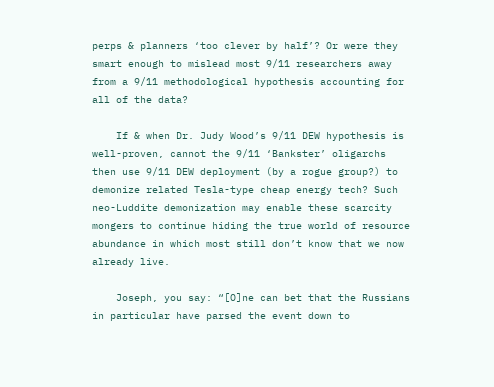perps & planners ‘too clever by half’? Or were they smart enough to mislead most 9/11 researchers away from a 9/11 methodological hypothesis accounting for all of the data?

    If & when Dr. Judy Wood’s 9/11 DEW hypothesis is well-proven, cannot the 9/11 ‘Bankster’ oligarchs then use 9/11 DEW deployment (by a rogue group?) to demonize related Tesla-type cheap energy tech? Such neo-Luddite demonization may enable these scarcity mongers to continue hiding the true world of resource abundance in which most still don’t know that we now already live.

    Joseph, you say: “[O]ne can bet that the Russians in particular have parsed the event down to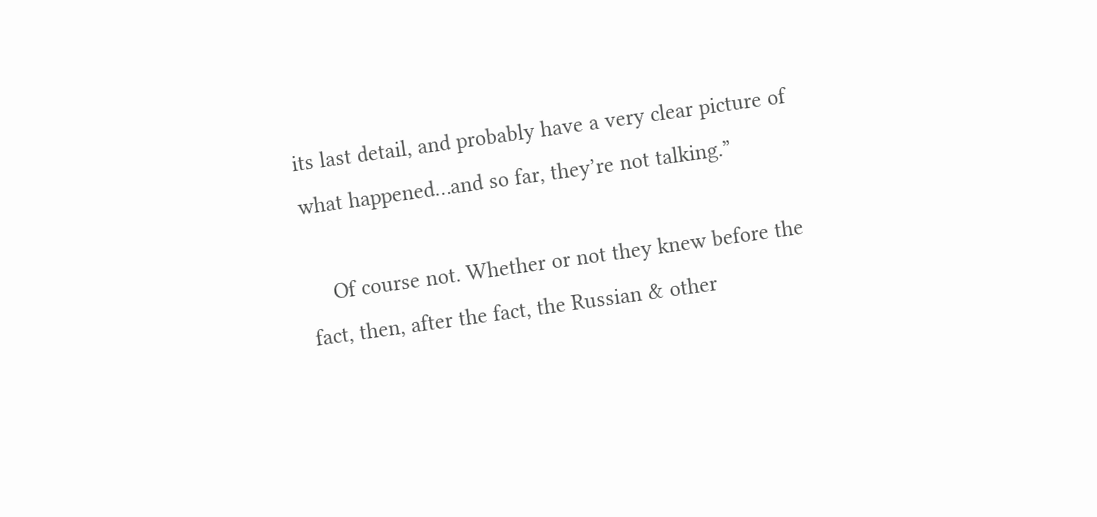its last detail, and probably have a very clear picture of what happened…and so far, they’re not talking.”

    Of course not. Whether or not they knew before the fact, then, after the fact, the Russian & other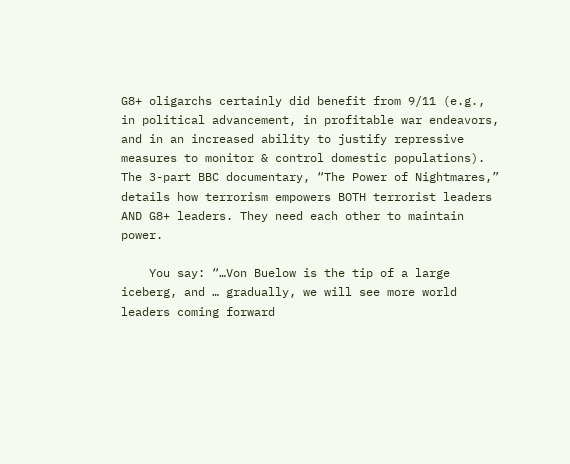G8+ oligarchs certainly did benefit from 9/11 (e.g., in political advancement, in profitable war endeavors, and in an increased ability to justify repressive measures to monitor & control domestic populations). The 3-part BBC documentary, “The Power of Nightmares,” details how terrorism empowers BOTH terrorist leaders AND G8+ leaders. They need each other to maintain power.

    You say: “…Von Buelow is the tip of a large iceberg, and … gradually, we will see more world leaders coming forward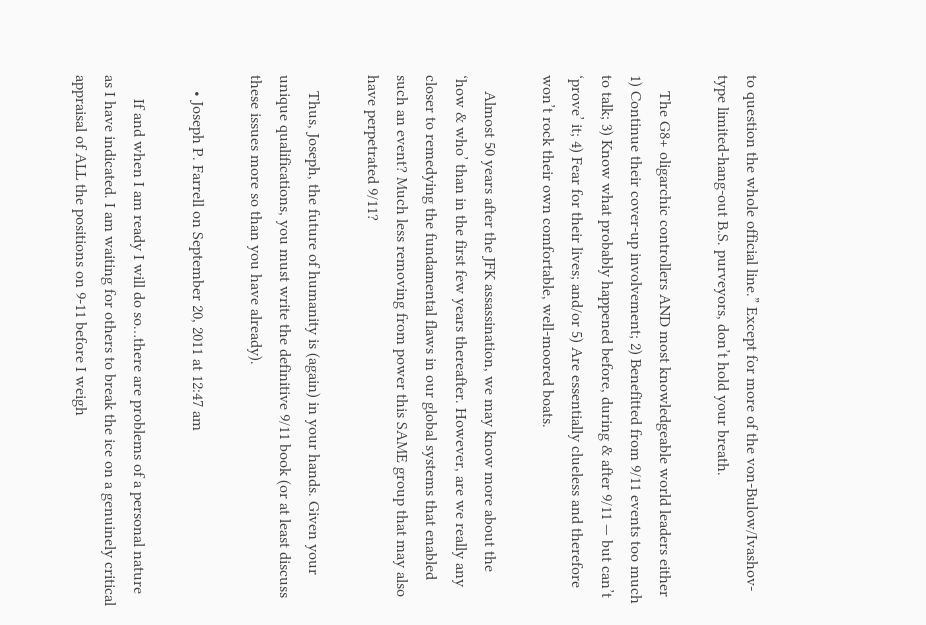to question the whole official line.” Except for more of the von-Bulow/Ivashov-type limited-hang-out B.S. purveyors, don’t hold your breath.

    The G8+ oligarchic controllers AND most knowledgeable world leaders either 1) Continue their cover-up involvement; 2) Benefitted from 9/11 events too much to talk; 3) Know what probably happened before, during & after 9/11 — but can’t ‘prove’ it; 4) Fear for their lives; and/or 5) Are essentially clueless and therefore won’t rock their own comfortable, well-moored boats.

    Almost 50 years after the JFK assassination, we may know more about the ‘how & who’ than in the first few years thereafter. However, are we really any closer to remedying the fundamental flaws in our global systems that enabled such an event? Much less removing from power this SAME group that may also have perpetrated 9/11?

    Thus, Joseph, the future of humanity is (again) in your hands. Given your unique qualifications, you must write the definitive 9/11 book (or at least discuss these issues more so than you have already).

    • Joseph P. Farrell on September 20, 2011 at 12:47 am

      If and when I am ready I will do so…there are problems of a personal nature as I have indicated. I am waiting for others to break the ice on a genuinely critical appraisal of ALL the positions on 9-11 before I weigh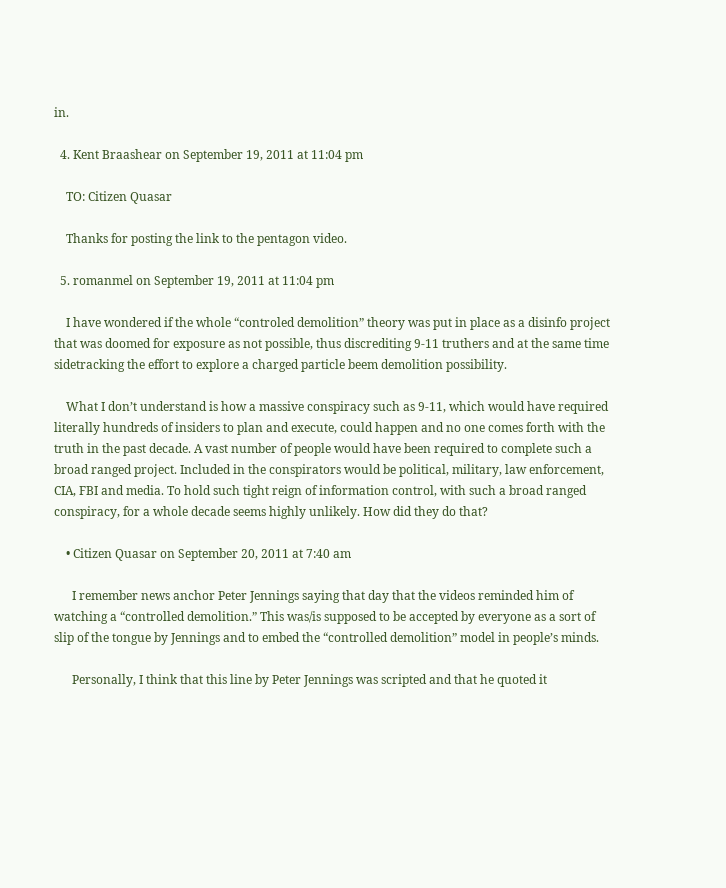in.

  4. Kent Braashear on September 19, 2011 at 11:04 pm

    TO: Citizen Quasar

    Thanks for posting the link to the pentagon video.

  5. romanmel on September 19, 2011 at 11:04 pm

    I have wondered if the whole “controled demolition” theory was put in place as a disinfo project that was doomed for exposure as not possible, thus discrediting 9-11 truthers and at the same time sidetracking the effort to explore a charged particle beem demolition possibility.

    What I don’t understand is how a massive conspiracy such as 9-11, which would have required literally hundreds of insiders to plan and execute, could happen and no one comes forth with the truth in the past decade. A vast number of people would have been required to complete such a broad ranged project. Included in the conspirators would be political, military, law enforcement, CIA, FBI and media. To hold such tight reign of information control, with such a broad ranged conspiracy, for a whole decade seems highly unlikely. How did they do that?

    • Citizen Quasar on September 20, 2011 at 7:40 am

      I remember news anchor Peter Jennings saying that day that the videos reminded him of watching a “controlled demolition.” This was/is supposed to be accepted by everyone as a sort of slip of the tongue by Jennings and to embed the “controlled demolition” model in people’s minds.

      Personally, I think that this line by Peter Jennings was scripted and that he quoted it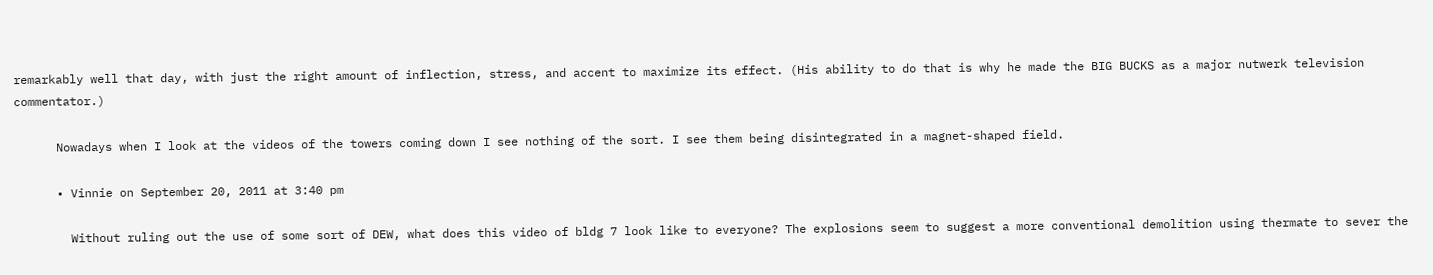remarkably well that day, with just the right amount of inflection, stress, and accent to maximize its effect. (His ability to do that is why he made the BIG BUCKS as a major nutwerk television commentator.)

      Nowadays when I look at the videos of the towers coming down I see nothing of the sort. I see them being disintegrated in a magnet-shaped field.

      • Vinnie on September 20, 2011 at 3:40 pm

        Without ruling out the use of some sort of DEW, what does this video of bldg 7 look like to everyone? The explosions seem to suggest a more conventional demolition using thermate to sever the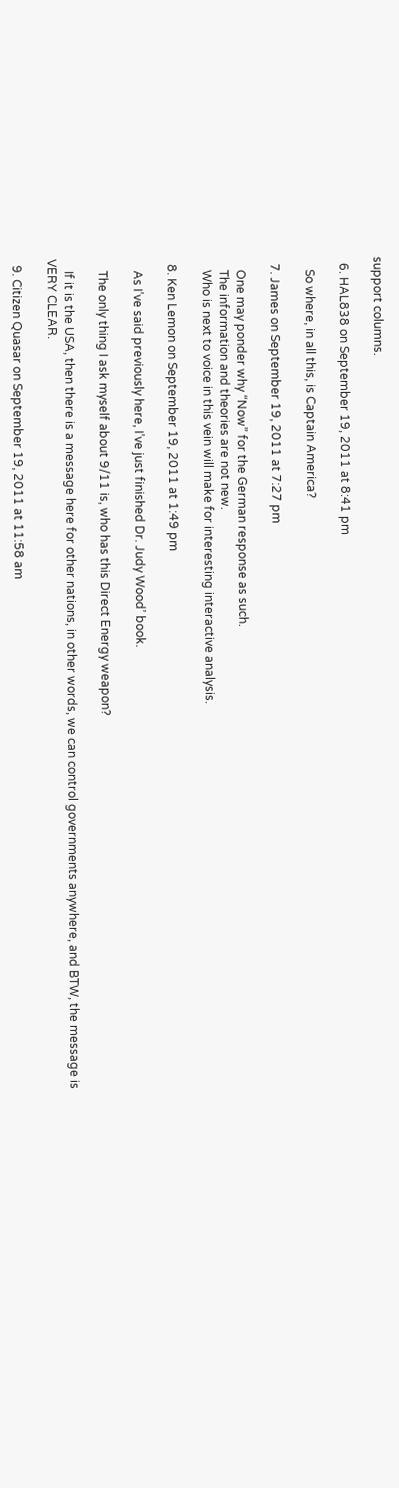support columns.

  6. HAL838 on September 19, 2011 at 8:41 pm

    So where, in all this, is Captain America?

  7. James on September 19, 2011 at 7:27 pm

    One may ponder why “Now” for the German response as such.
    The information and theories are not new.
    Who is next to voice in this vein will make for interesting interactive analysis.

  8. Ken Lemon on September 19, 2011 at 1:49 pm

    As I’ve said previously here, I’ve just finished Dr. Judy Wood’ book.

    The only thing I ask myself about 9/11 is, who has this Direct Energy weapon?

    If it is the USA, then there is a message here for other nations, in other words, we can control governments anywhere, and BTW, the message is VERY CLEAR.

  9. Citizen Quasar on September 19, 2011 at 11:58 am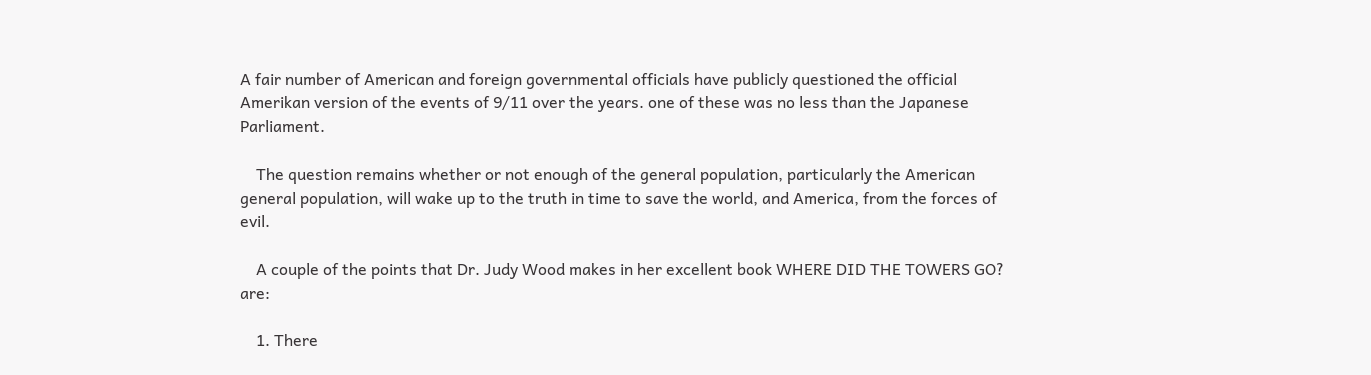A fair number of American and foreign governmental officials have publicly questioned the official Amerikan version of the events of 9/11 over the years. one of these was no less than the Japanese Parliament.

    The question remains whether or not enough of the general population, particularly the American general population, will wake up to the truth in time to save the world, and America, from the forces of evil.

    A couple of the points that Dr. Judy Wood makes in her excellent book WHERE DID THE TOWERS GO? are:

    1. There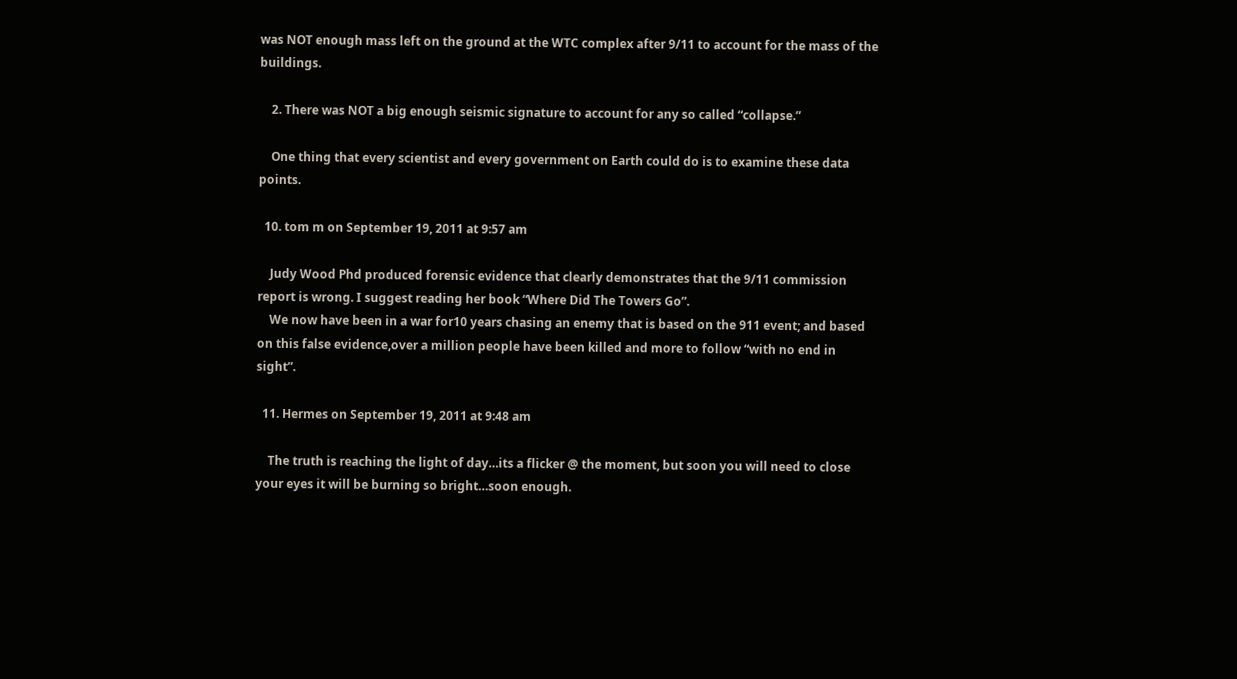was NOT enough mass left on the ground at the WTC complex after 9/11 to account for the mass of the buildings.

    2. There was NOT a big enough seismic signature to account for any so called “collapse.”

    One thing that every scientist and every government on Earth could do is to examine these data points.

  10. tom m on September 19, 2011 at 9:57 am

    Judy Wood Phd produced forensic evidence that clearly demonstrates that the 9/11 commission report is wrong. I suggest reading her book “Where Did The Towers Go”.
    We now have been in a war for10 years chasing an enemy that is based on the 911 event; and based on this false evidence,over a million people have been killed and more to follow “with no end in sight”.

  11. Hermes on September 19, 2011 at 9:48 am

    The truth is reaching the light of day…its a flicker @ the moment, but soon you will need to close your eyes it will be burning so bright…soon enough.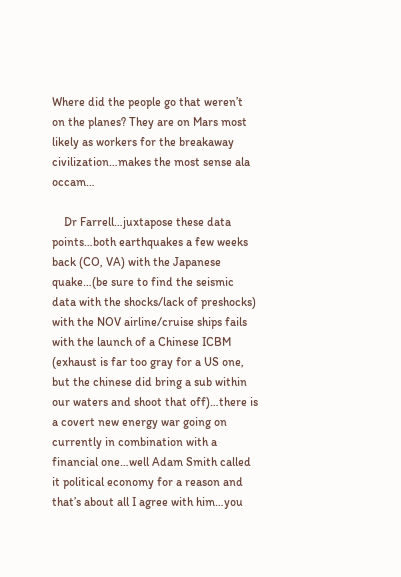Where did the people go that weren’t on the planes? They are on Mars most likely as workers for the breakaway civilization…makes the most sense ala occam…

    Dr Farrell…juxtapose these data points…both earthquakes a few weeks back (CO, VA) with the Japanese quake…(be sure to find the seismic data with the shocks/lack of preshocks) with the NOV airline/cruise ships fails with the launch of a Chinese ICBM (exhaust is far too gray for a US one, but the chinese did bring a sub within our waters and shoot that off)…there is a covert new energy war going on currently in combination with a financial one…well Adam Smith called it political economy for a reason and that’s about all I agree with him…you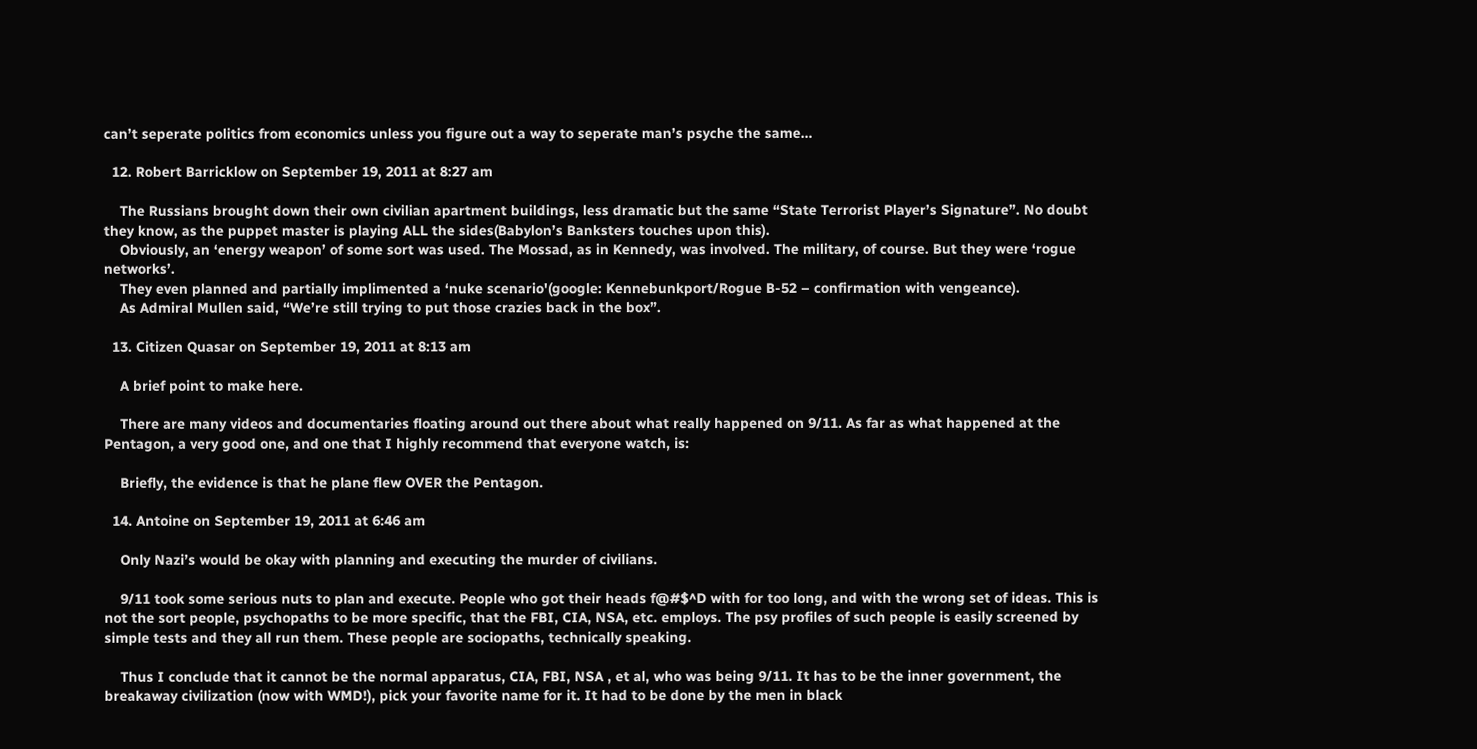can’t seperate politics from economics unless you figure out a way to seperate man’s psyche the same…

  12. Robert Barricklow on September 19, 2011 at 8:27 am

    The Russians brought down their own civilian apartment buildings, less dramatic but the same “State Terrorist Player’s Signature”. No doubt they know, as the puppet master is playing ALL the sides(Babylon’s Banksters touches upon this).
    Obviously, an ‘energy weapon’ of some sort was used. The Mossad, as in Kennedy, was involved. The military, of course. But they were ‘rogue networks’.
    They even planned and partially implimented a ‘nuke scenario'(google: Kennebunkport/Rogue B-52 – confirmation with vengeance).
    As Admiral Mullen said, “We’re still trying to put those crazies back in the box”.

  13. Citizen Quasar on September 19, 2011 at 8:13 am

    A brief point to make here.

    There are many videos and documentaries floating around out there about what really happened on 9/11. As far as what happened at the Pentagon, a very good one, and one that I highly recommend that everyone watch, is:

    Briefly, the evidence is that he plane flew OVER the Pentagon.

  14. Antoine on September 19, 2011 at 6:46 am

    Only Nazi’s would be okay with planning and executing the murder of civilians.

    9/11 took some serious nuts to plan and execute. People who got their heads f@#$^D with for too long, and with the wrong set of ideas. This is not the sort people, psychopaths to be more specific, that the FBI, CIA, NSA, etc. employs. The psy profiles of such people is easily screened by simple tests and they all run them. These people are sociopaths, technically speaking.

    Thus I conclude that it cannot be the normal apparatus, CIA, FBI, NSA , et al, who was being 9/11. It has to be the inner government, the breakaway civilization (now with WMD!), pick your favorite name for it. It had to be done by the men in black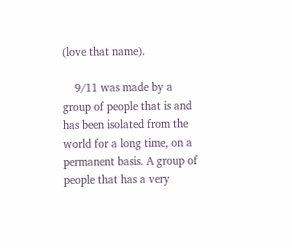(love that name).

    9/11 was made by a group of people that is and has been isolated from the world for a long time, on a permanent basis. A group of people that has a very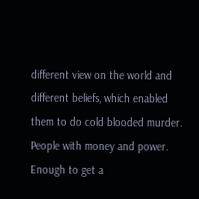different view on the world and different beliefs, which enabled them to do cold blooded murder. People with money and power. Enough to get a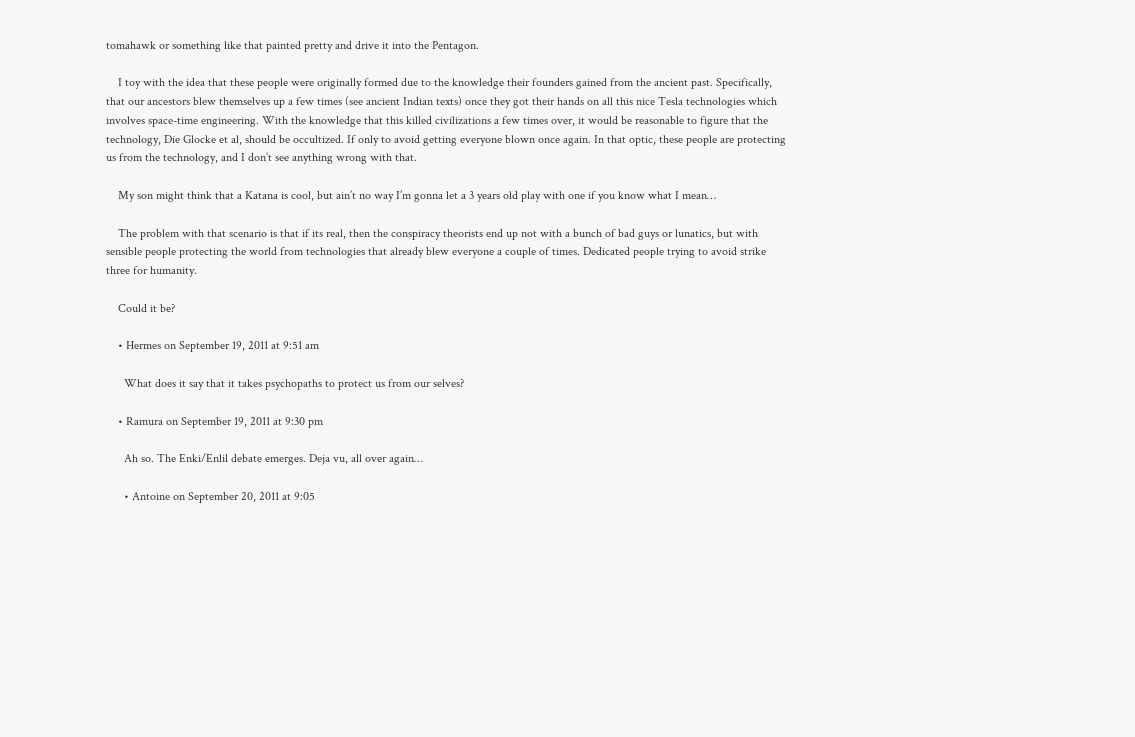tomahawk or something like that painted pretty and drive it into the Pentagon.

    I toy with the idea that these people were originally formed due to the knowledge their founders gained from the ancient past. Specifically, that our ancestors blew themselves up a few times (see ancient Indian texts) once they got their hands on all this nice Tesla technologies which involves space-time engineering. With the knowledge that this killed civilizations a few times over, it would be reasonable to figure that the technology, Die Glocke et al, should be occultized. If only to avoid getting everyone blown once again. In that optic, these people are protecting us from the technology, and I don’t see anything wrong with that.

    My son might think that a Katana is cool, but ain’t no way I’m gonna let a 3 years old play with one if you know what I mean…

    The problem with that scenario is that if its real, then the conspiracy theorists end up not with a bunch of bad guys or lunatics, but with sensible people protecting the world from technologies that already blew everyone a couple of times. Dedicated people trying to avoid strike three for humanity.

    Could it be?

    • Hermes on September 19, 2011 at 9:51 am

      What does it say that it takes psychopaths to protect us from our selves?

    • Ramura on September 19, 2011 at 9:30 pm

      Ah so. The Enki/Enlil debate emerges. Deja vu, all over again…

      • Antoine on September 20, 2011 at 9:05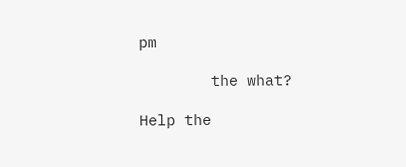pm

        the what?

Help the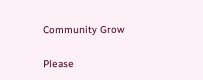Community Grow

Please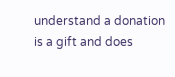understand a donation is a gift and does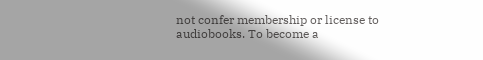not confer membership or license to audiobooks. To become a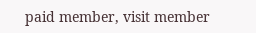paid member, visit member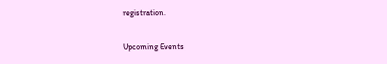registration.

Upcoming Events